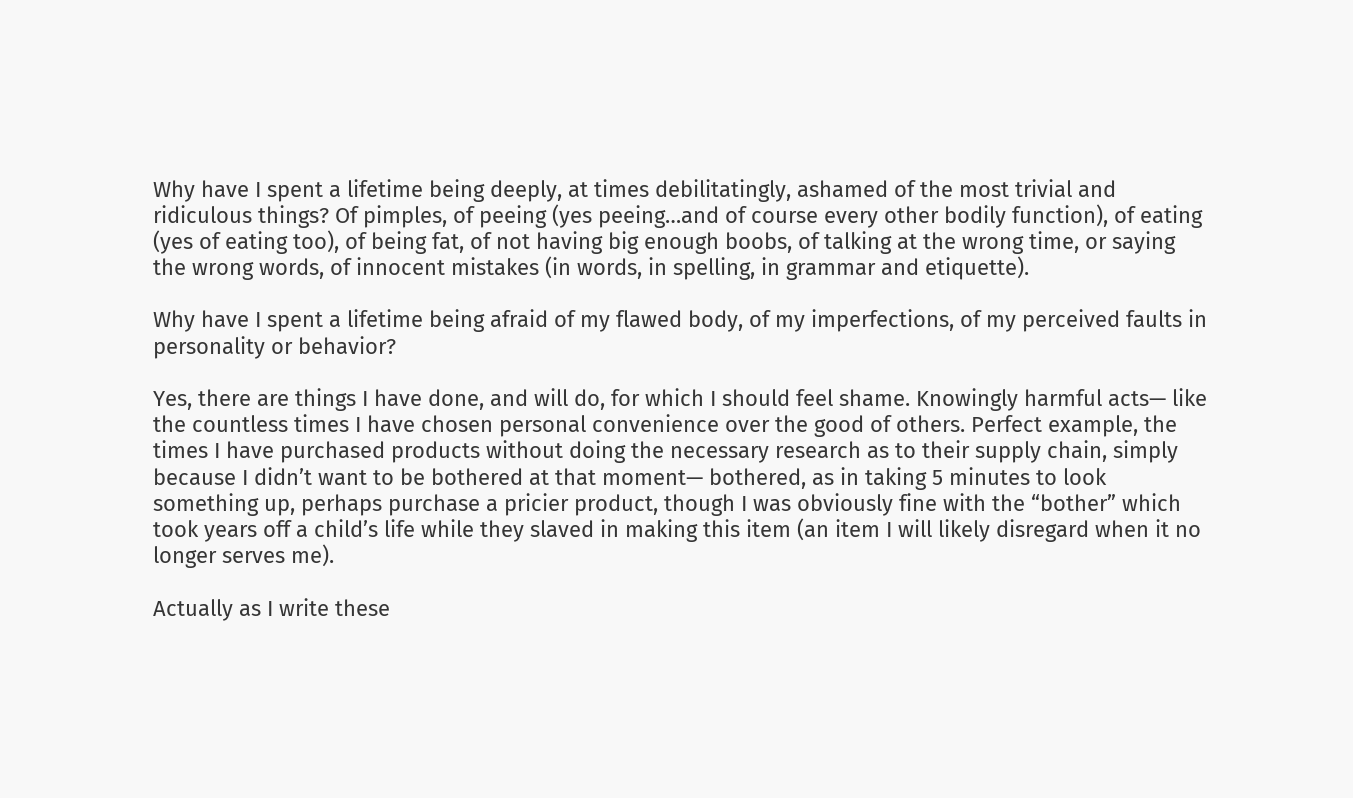Why have I spent a lifetime being deeply, at times debilitatingly, ashamed of the most trivial and ridiculous things? Of pimples, of peeing (yes peeing…and of course every other bodily function), of eating (yes of eating too), of being fat, of not having big enough boobs, of talking at the wrong time, or saying the wrong words, of innocent mistakes (in words, in spelling, in grammar and etiquette).

Why have I spent a lifetime being afraid of my flawed body, of my imperfections, of my perceived faults in personality or behavior?

Yes, there are things I have done, and will do, for which I should feel shame. Knowingly harmful acts— like the countless times I have chosen personal convenience over the good of others. Perfect example, the times I have purchased products without doing the necessary research as to their supply chain, simply because I didn’t want to be bothered at that moment— bothered, as in taking 5 minutes to look something up, perhaps purchase a pricier product, though I was obviously fine with the “bother” which took years off a child’s life while they slaved in making this item (an item I will likely disregard when it no longer serves me).

Actually as I write these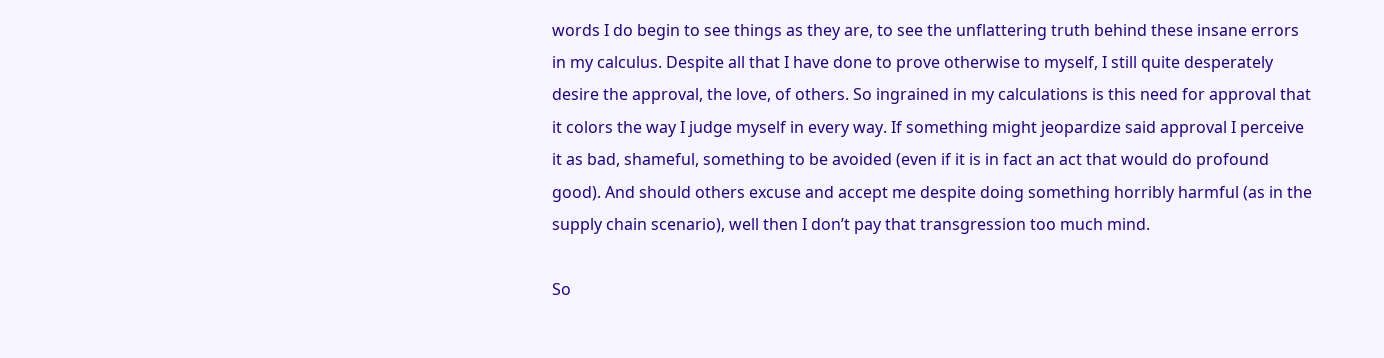words I do begin to see things as they are, to see the unflattering truth behind these insane errors in my calculus. Despite all that I have done to prove otherwise to myself, I still quite desperately desire the approval, the love, of others. So ingrained in my calculations is this need for approval that it colors the way I judge myself in every way. If something might jeopardize said approval I perceive it as bad, shameful, something to be avoided (even if it is in fact an act that would do profound good). And should others excuse and accept me despite doing something horribly harmful (as in the supply chain scenario), well then I don’t pay that transgression too much mind.

So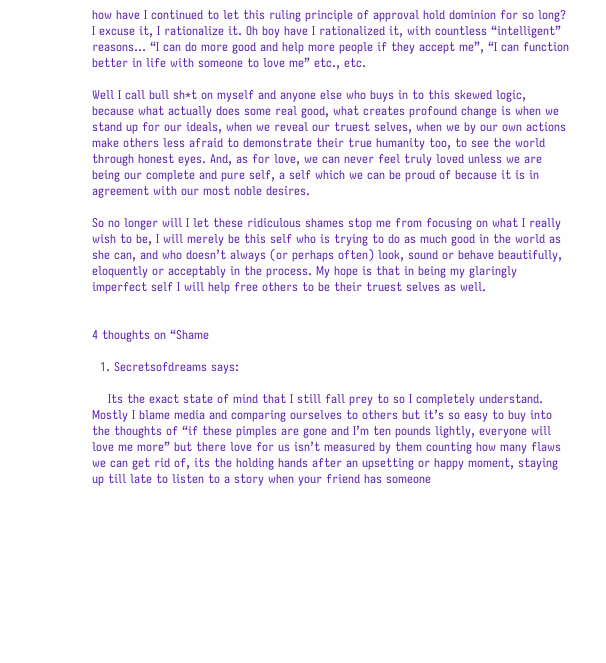how have I continued to let this ruling principle of approval hold dominion for so long? I excuse it, I rationalize it. Oh boy have I rationalized it, with countless “intelligent” reasons… “I can do more good and help more people if they accept me”, “I can function better in life with someone to love me” etc., etc.

Well I call bull sh*t on myself and anyone else who buys in to this skewed logic, because what actually does some real good, what creates profound change is when we stand up for our ideals, when we reveal our truest selves, when we by our own actions make others less afraid to demonstrate their true humanity too, to see the world through honest eyes. And, as for love, we can never feel truly loved unless we are being our complete and pure self, a self which we can be proud of because it is in agreement with our most noble desires.

So no longer will I let these ridiculous shames stop me from focusing on what I really wish to be, I will merely be this self who is trying to do as much good in the world as she can, and who doesn’t always (or perhaps often) look, sound or behave beautifully, eloquently or acceptably in the process. My hope is that in being my glaringly imperfect self I will help free others to be their truest selves as well.


4 thoughts on “Shame

  1. Secretsofdreams says:

    Its the exact state of mind that I still fall prey to so I completely understand. Mostly I blame media and comparing ourselves to others but it’s so easy to buy into the thoughts of “if these pimples are gone and I’m ten pounds lightly, everyone will love me more” but there love for us isn’t measured by them counting how many flaws we can get rid of, its the holding hands after an upsetting or happy moment, staying up till late to listen to a story when your friend has someone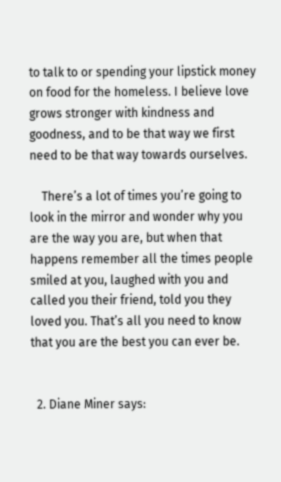to talk to or spending your lipstick money on food for the homeless. I believe love grows stronger with kindness and goodness, and to be that way we first need to be that way towards ourselves.

    There’s a lot of times you’re going to look in the mirror and wonder why you are the way you are, but when that happens remember all the times people smiled at you, laughed with you and called you their friend, told you they loved you. That’s all you need to know that you are the best you can ever be.


  2. Diane Miner says: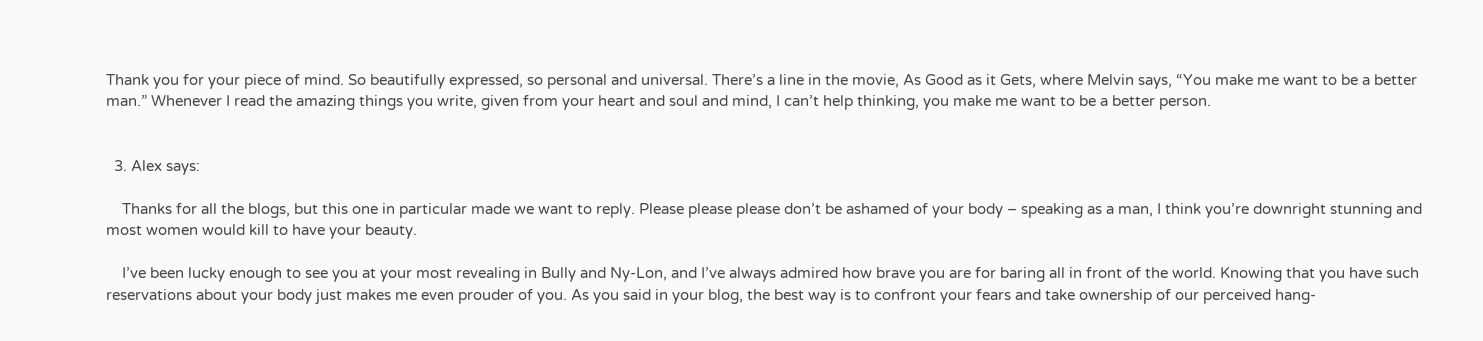Thank you for your piece of mind. So beautifully expressed, so personal and universal. There’s a line in the movie, As Good as it Gets, where Melvin says, “You make me want to be a better man.” Whenever I read the amazing things you write, given from your heart and soul and mind, I can’t help thinking, you make me want to be a better person.


  3. Alex says:

    Thanks for all the blogs, but this one in particular made we want to reply. Please please please don’t be ashamed of your body – speaking as a man, I think you’re downright stunning and most women would kill to have your beauty.

    I’ve been lucky enough to see you at your most revealing in Bully and Ny-Lon, and I’ve always admired how brave you are for baring all in front of the world. Knowing that you have such reservations about your body just makes me even prouder of you. As you said in your blog, the best way is to confront your fears and take ownership of our perceived hang-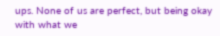ups. None of us are perfect, but being okay with what we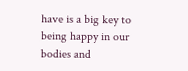have is a big key to being happy in our bodies and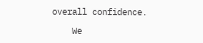overall confidence.

    We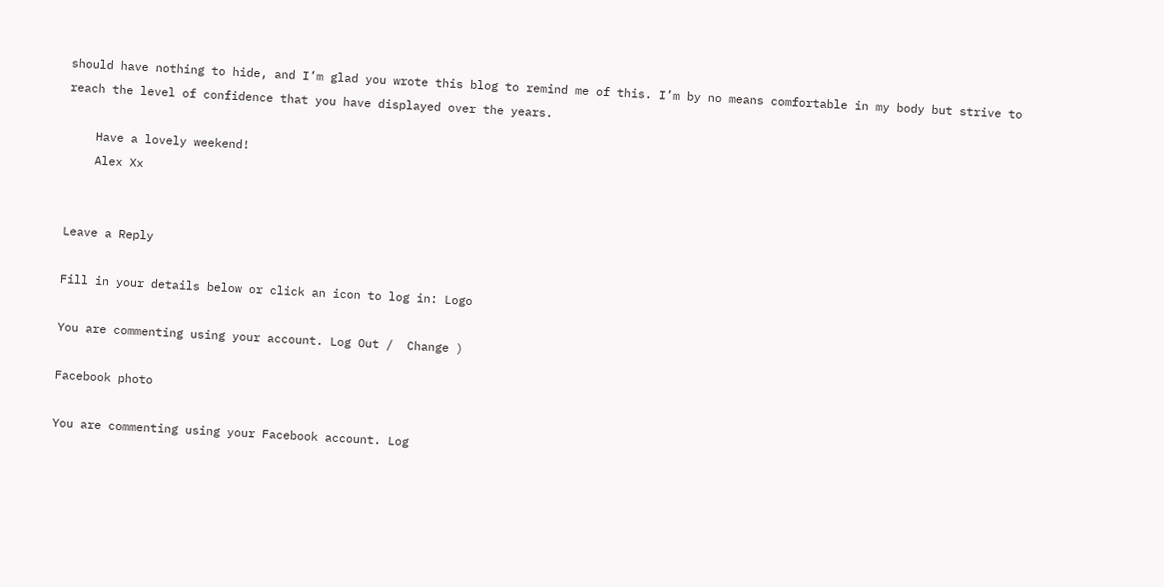should have nothing to hide, and I’m glad you wrote this blog to remind me of this. I’m by no means comfortable in my body but strive to reach the level of confidence that you have displayed over the years.

    Have a lovely weekend!
    Alex Xx


Leave a Reply

Fill in your details below or click an icon to log in: Logo

You are commenting using your account. Log Out /  Change )

Facebook photo

You are commenting using your Facebook account. Log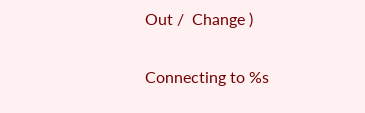Out /  Change )

Connecting to %s